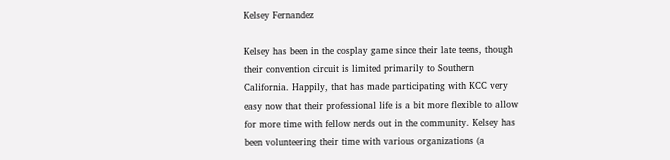Kelsey Fernandez

Kelsey has been in the cosplay game since their late teens, though their convention circuit is limited primarily to Southern California. Happily, that has made participating with KCC very easy now that their professional life is a bit more flexible to allow for more time with fellow nerds out in the community. Kelsey has been volunteering their time with various organizations (a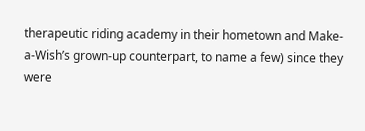therapeutic riding academy in their hometown and Make-a-Wish’s grown-up counterpart, to name a few) since they were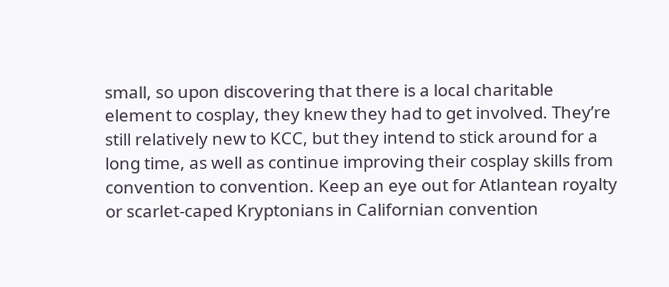small, so upon discovering that there is a local charitable element to cosplay, they knew they had to get involved. They’re still relatively new to KCC, but they intend to stick around for a long time, as well as continue improving their cosplay skills from convention to convention. Keep an eye out for Atlantean royalty or scarlet-caped Kryptonians in Californian convention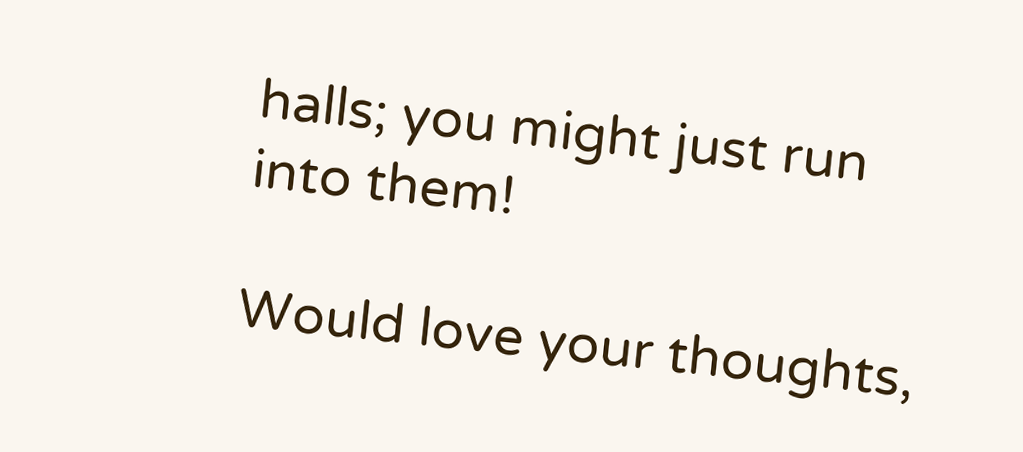halls; you might just run into them!

Would love your thoughts,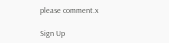please comment.x

Sign Up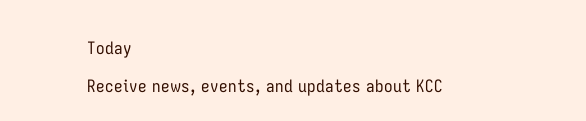Today

Receive news, events, and updates about KCC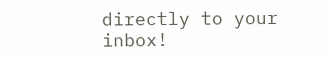directly to your inbox!